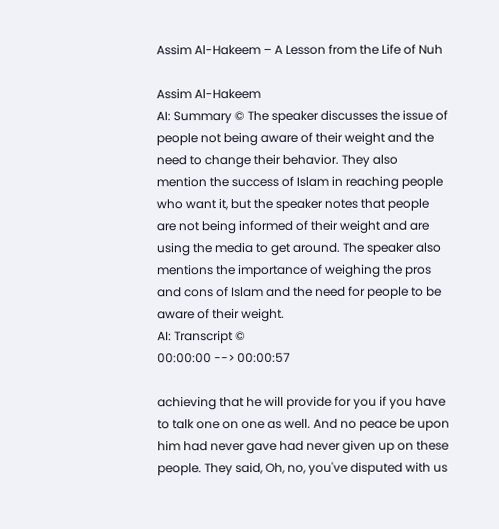Assim Al-Hakeem – A Lesson from the Life of Nuh

Assim Al-Hakeem
AI: Summary © The speaker discusses the issue of people not being aware of their weight and the need to change their behavior. They also mention the success of Islam in reaching people who want it, but the speaker notes that people are not being informed of their weight and are using the media to get around. The speaker also mentions the importance of weighing the pros and cons of Islam and the need for people to be aware of their weight.
AI: Transcript ©
00:00:00 --> 00:00:57

achieving that he will provide for you if you have to talk one on one as well. And no peace be upon him had never gave had never given up on these people. They said, Oh, no, you've disputed with us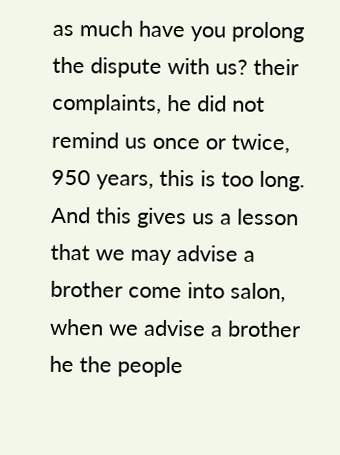as much have you prolong the dispute with us? their complaints, he did not remind us once or twice, 950 years, this is too long. And this gives us a lesson that we may advise a brother come into salon, when we advise a brother he the people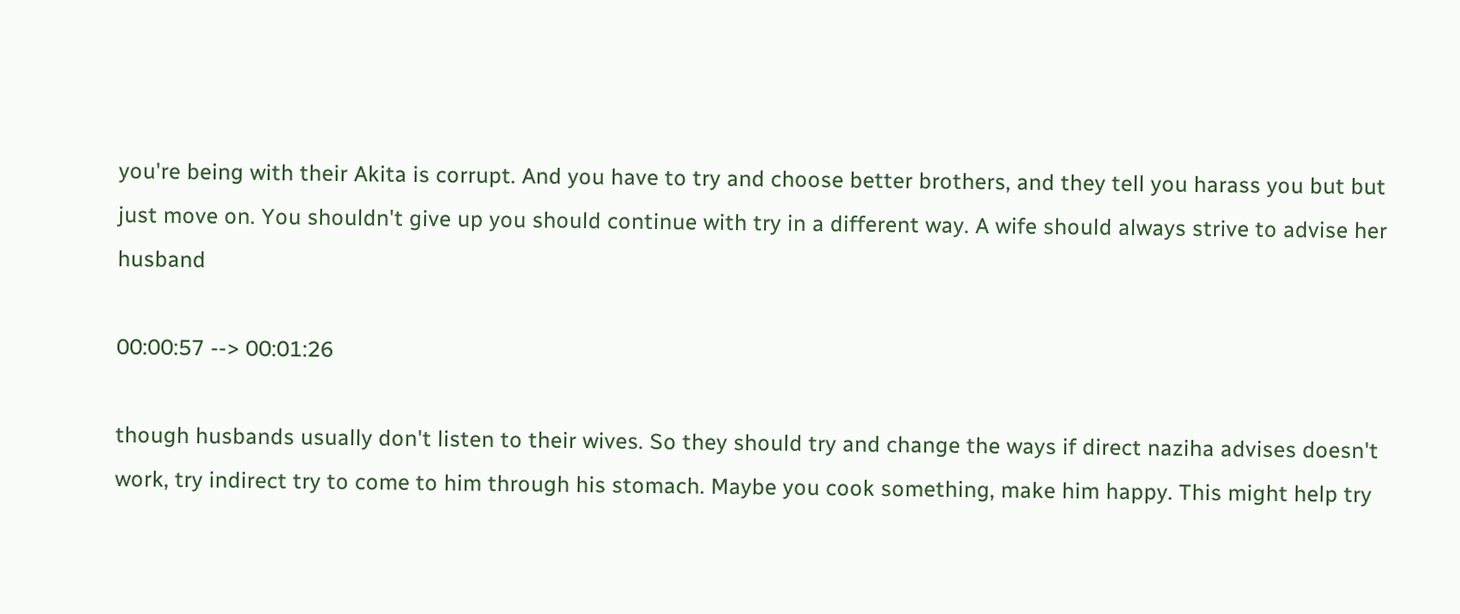you're being with their Akita is corrupt. And you have to try and choose better brothers, and they tell you harass you but but just move on. You shouldn't give up you should continue with try in a different way. A wife should always strive to advise her husband

00:00:57 --> 00:01:26

though husbands usually don't listen to their wives. So they should try and change the ways if direct naziha advises doesn't work, try indirect try to come to him through his stomach. Maybe you cook something, make him happy. This might help try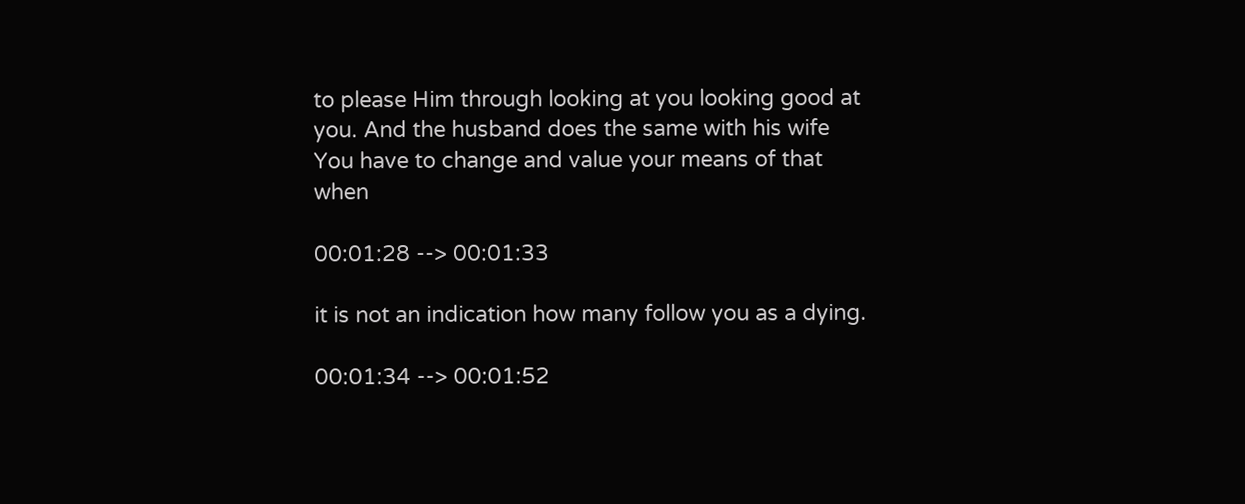to please Him through looking at you looking good at you. And the husband does the same with his wife You have to change and value your means of that when

00:01:28 --> 00:01:33

it is not an indication how many follow you as a dying.

00:01:34 --> 00:01:52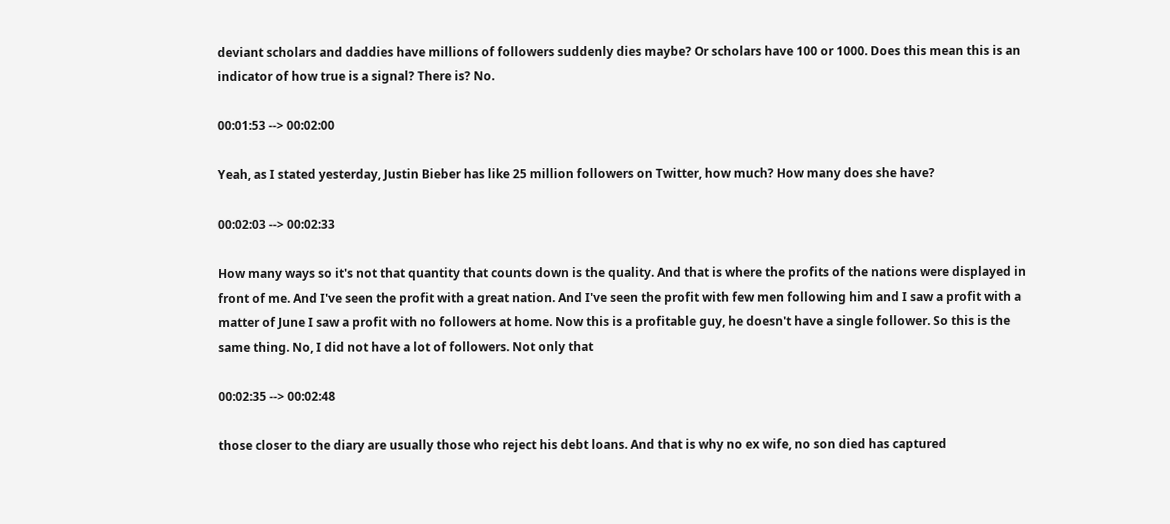deviant scholars and daddies have millions of followers suddenly dies maybe? Or scholars have 100 or 1000. Does this mean this is an indicator of how true is a signal? There is? No.

00:01:53 --> 00:02:00

Yeah, as I stated yesterday, Justin Bieber has like 25 million followers on Twitter, how much? How many does she have?

00:02:03 --> 00:02:33

How many ways so it's not that quantity that counts down is the quality. And that is where the profits of the nations were displayed in front of me. And I've seen the profit with a great nation. And I've seen the profit with few men following him and I saw a profit with a matter of June I saw a profit with no followers at home. Now this is a profitable guy, he doesn't have a single follower. So this is the same thing. No, I did not have a lot of followers. Not only that

00:02:35 --> 00:02:48

those closer to the diary are usually those who reject his debt loans. And that is why no ex wife, no son died has captured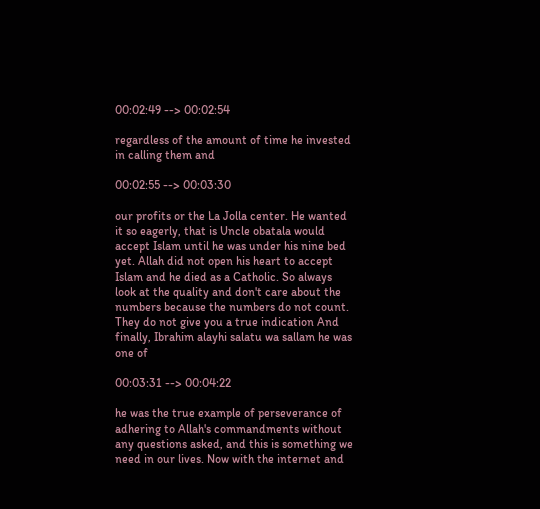00:02:49 --> 00:02:54

regardless of the amount of time he invested in calling them and

00:02:55 --> 00:03:30

our profits or the La Jolla center. He wanted it so eagerly, that is Uncle obatala would accept Islam until he was under his nine bed yet. Allah did not open his heart to accept Islam and he died as a Catholic. So always look at the quality and don't care about the numbers because the numbers do not count. They do not give you a true indication And finally, Ibrahim alayhi salatu wa sallam he was one of

00:03:31 --> 00:04:22

he was the true example of perseverance of adhering to Allah's commandments without any questions asked, and this is something we need in our lives. Now with the internet and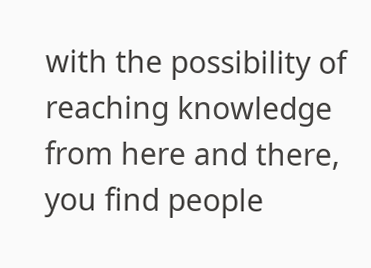with the possibility of reaching knowledge from here and there, you find people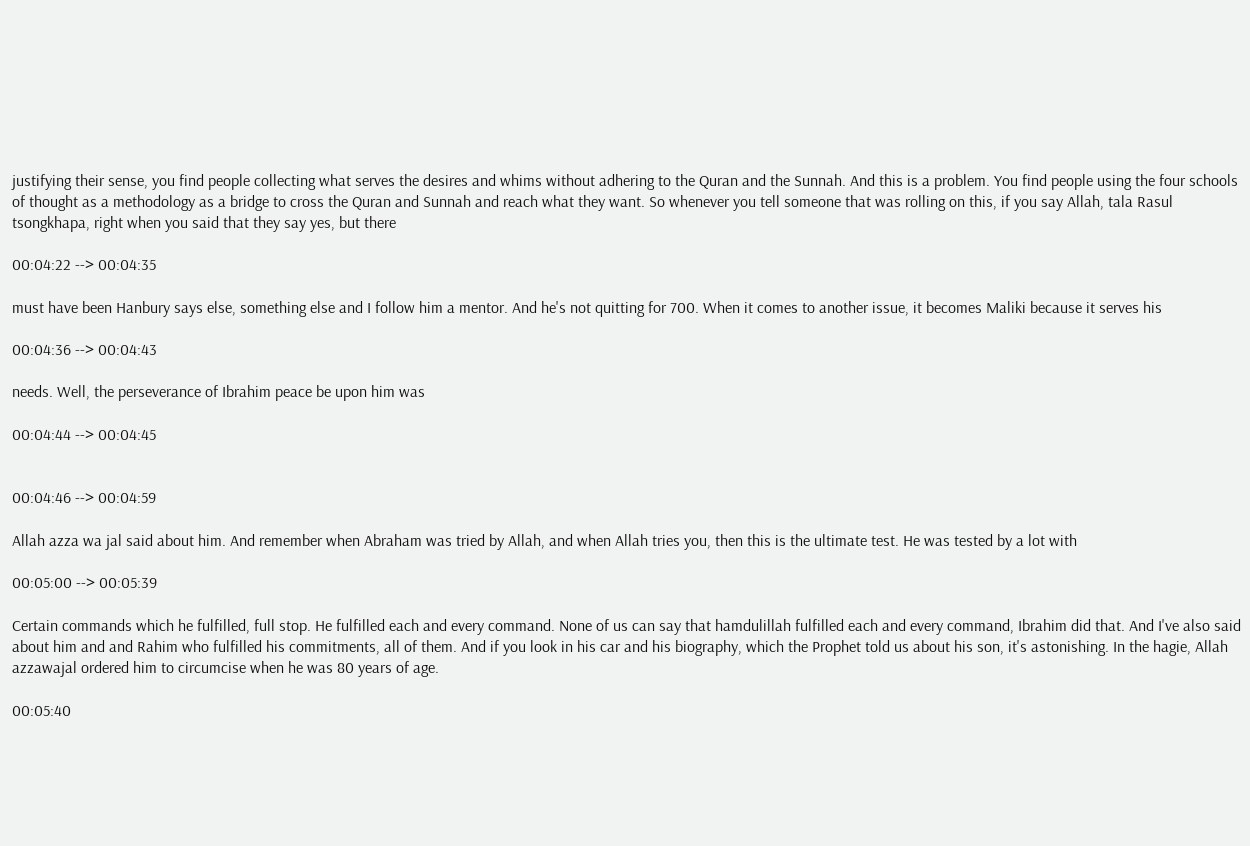justifying their sense, you find people collecting what serves the desires and whims without adhering to the Quran and the Sunnah. And this is a problem. You find people using the four schools of thought as a methodology as a bridge to cross the Quran and Sunnah and reach what they want. So whenever you tell someone that was rolling on this, if you say Allah, tala Rasul tsongkhapa, right when you said that they say yes, but there

00:04:22 --> 00:04:35

must have been Hanbury says else, something else and I follow him a mentor. And he's not quitting for 700. When it comes to another issue, it becomes Maliki because it serves his

00:04:36 --> 00:04:43

needs. Well, the perseverance of Ibrahim peace be upon him was

00:04:44 --> 00:04:45


00:04:46 --> 00:04:59

Allah azza wa jal said about him. And remember when Abraham was tried by Allah, and when Allah tries you, then this is the ultimate test. He was tested by a lot with

00:05:00 --> 00:05:39

Certain commands which he fulfilled, full stop. He fulfilled each and every command. None of us can say that hamdulillah fulfilled each and every command, Ibrahim did that. And I've also said about him and and Rahim who fulfilled his commitments, all of them. And if you look in his car and his biography, which the Prophet told us about his son, it's astonishing. In the hagie, Allah azzawajal ordered him to circumcise when he was 80 years of age.

00:05:40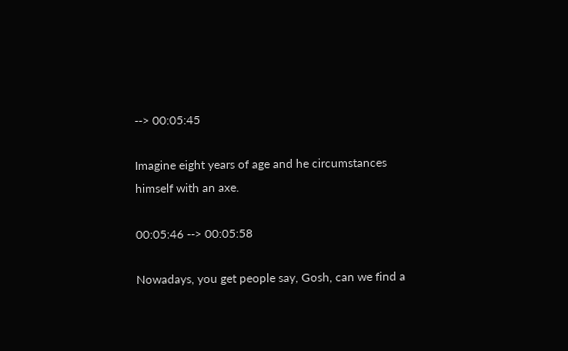--> 00:05:45

Imagine eight years of age and he circumstances himself with an axe.

00:05:46 --> 00:05:58

Nowadays, you get people say, Gosh, can we find a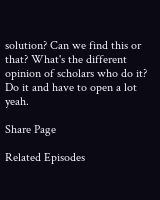solution? Can we find this or that? What's the different opinion of scholars who do it? Do it and have to open a lot yeah.

Share Page

Related Episodes